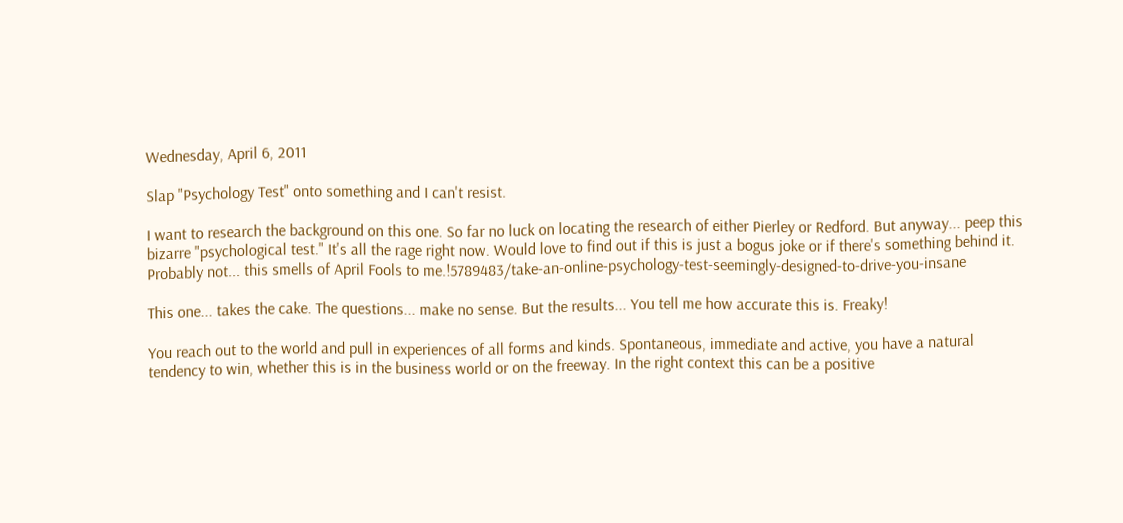Wednesday, April 6, 2011

Slap "Psychology Test" onto something and I can't resist.

I want to research the background on this one. So far no luck on locating the research of either Pierley or Redford. But anyway... peep this bizarre "psychological test." It's all the rage right now. Would love to find out if this is just a bogus joke or if there's something behind it. Probably not... this smells of April Fools to me.!5789483/take-an-online-psychology-test-seemingly-designed-to-drive-you-insane

This one... takes the cake. The questions... make no sense. But the results... You tell me how accurate this is. Freaky!

You reach out to the world and pull in experiences of all forms and kinds. Spontaneous, immediate and active, you have a natural tendency to win, whether this is in the business world or on the freeway. In the right context this can be a positive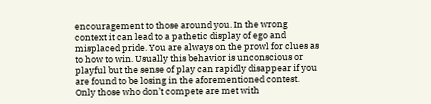encouragement to those around you. In the wrong context it can lead to a pathetic display of ego and misplaced pride. You are always on the prowl for clues as to how to win. Usually this behavior is unconscious or playful but the sense of play can rapidly disappear if you are found to be losing in the aforementioned contest. Only those who don’t compete are met with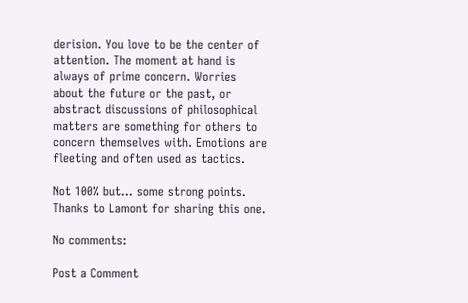derision. You love to be the center of attention. The moment at hand is always of prime concern. Worries about the future or the past, or abstract discussions of philosophical matters are something for others to concern themselves with. Emotions are fleeting and often used as tactics.

Not 100% but... some strong points.  Thanks to Lamont for sharing this one.

No comments:

Post a Comment